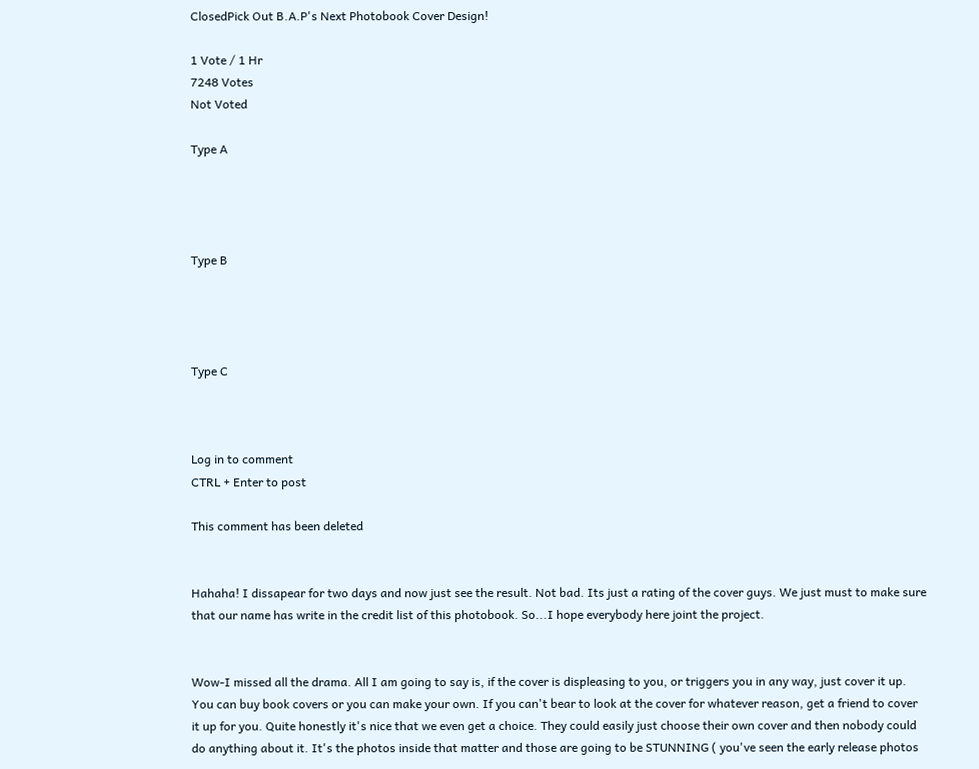ClosedPick Out B.A.P's Next Photobook Cover Design!

1 Vote / 1 Hr
7248 Votes
Not Voted

Type A




Type B




Type C



Log in to comment
CTRL + Enter to post

This comment has been deleted


Hahaha! I dissapear for two days and now just see the result. Not bad. Its just a rating of the cover guys. We just must to make sure that our name has write in the credit list of this photobook. So...I hope everybody here joint the project.


Wow-I missed all the drama. All I am going to say is, if the cover is displeasing to you, or triggers you in any way, just cover it up. You can buy book covers or you can make your own. If you can't bear to look at the cover for whatever reason, get a friend to cover it up for you. Quite honestly it's nice that we even get a choice. They could easily just choose their own cover and then nobody could do anything about it. It's the photos inside that matter and those are going to be STUNNING ( you've seen the early release photos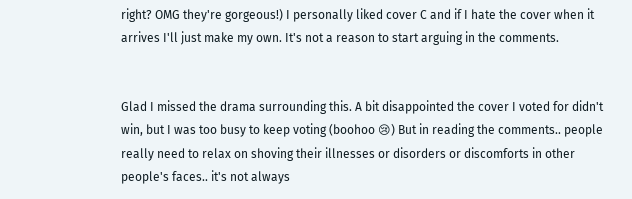right? OMG they're gorgeous!) I personally liked cover C and if I hate the cover when it arrives I'll just make my own. It's not a reason to start arguing in the comments.


Glad I missed the drama surrounding this. A bit disappointed the cover I voted for didn't win, but I was too busy to keep voting (boohoo 😢) But in reading the comments.. people really need to relax on shoving their illnesses or disorders or discomforts in other people's faces.. it's not always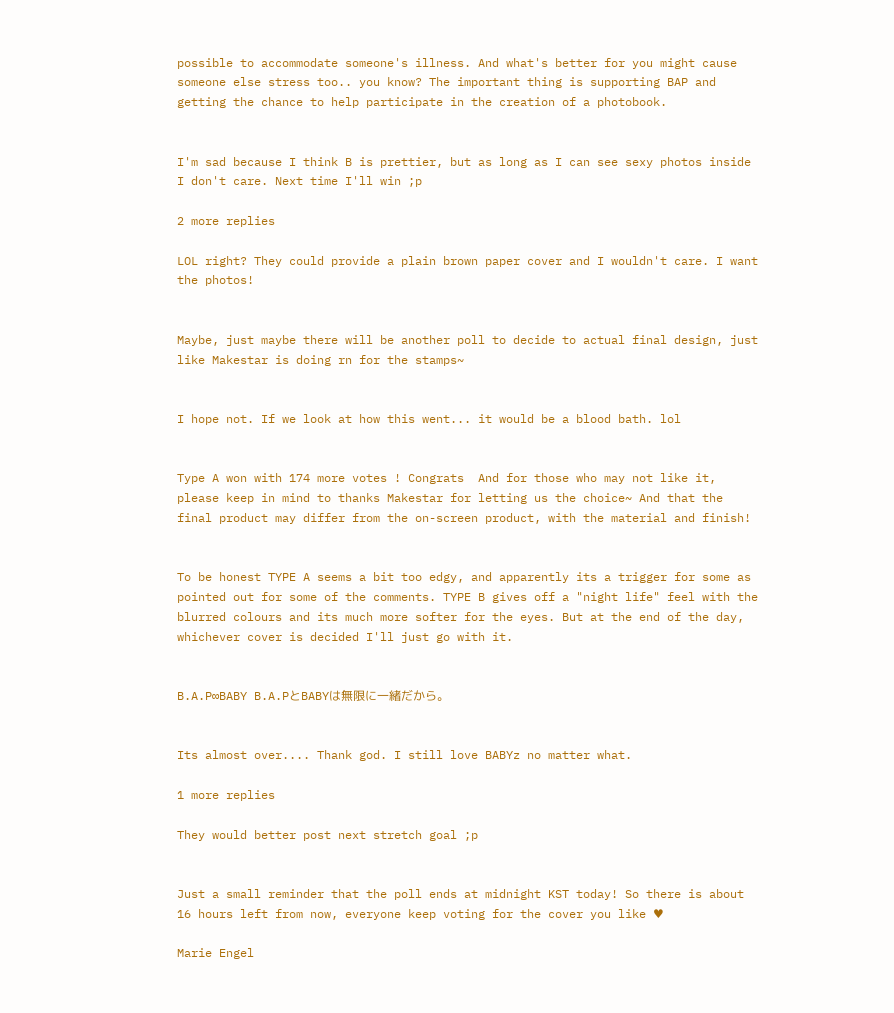possible to accommodate someone's illness. And what's better for you might cause someone else stress too.. you know? The important thing is supporting BAP and getting the chance to help participate in the creation of a photobook.


I'm sad because I think B is prettier, but as long as I can see sexy photos inside I don't care. Next time I'll win ;p

2 more replies

LOL right? They could provide a plain brown paper cover and I wouldn't care. I want the photos!


Maybe, just maybe there will be another poll to decide to actual final design, just like Makestar is doing rn for the stamps~


I hope not. If we look at how this went... it would be a blood bath. lol


Type A won with 174 more votes ! Congrats  And for those who may not like it, please keep in mind to thanks Makestar for letting us the choice~ And that the final product may differ from the on-screen product, with the material and finish!


To be honest TYPE A seems a bit too edgy, and apparently its a trigger for some as pointed out for some of the comments. TYPE B gives off a "night life" feel with the blurred colours and its much more softer for the eyes. But at the end of the day, whichever cover is decided I'll just go with it.


B.A.P∞BABY B.A.PとBABYは無限に一緒だから。


Its almost over.... Thank god. I still love BABYz no matter what.

1 more replies

They would better post next stretch goal ;p


Just a small reminder that the poll ends at midnight KST today! So there is about 16 hours left from now, everyone keep voting for the cover you like ♥

Marie Engel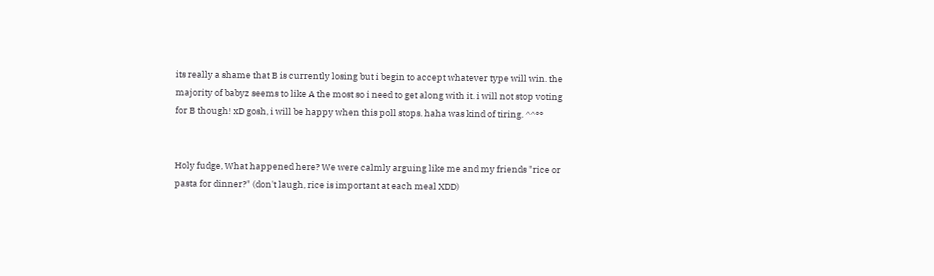its really a shame that B is currently losing but i begin to accept whatever type will win. the majority of babyz seems to like A the most so i need to get along with it. i will not stop voting for B though! xD gosh, i will be happy when this poll stops. haha was kind of tiring. ^^°°


Holy fudge, What happened here? We were calmly arguing like me and my friends "rice or pasta for dinner?" (don't laugh, rice is important at each meal XDD)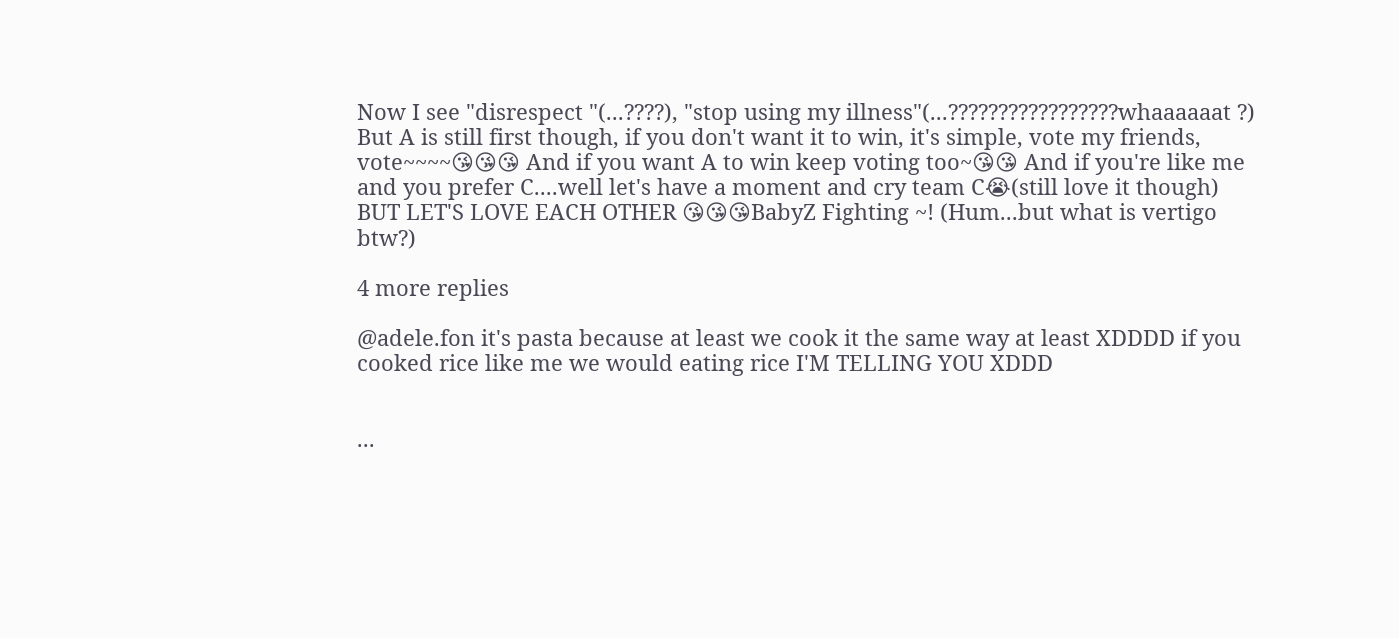Now I see "disrespect "(...????), "stop using my illness"(...?????????????????whaaaaaat ?) But A is still first though, if you don't want it to win, it's simple, vote my friends, vote~~~~😘😘😘 And if you want A to win keep voting too~😘😘 And if you're like me and you prefer C....well let's have a moment and cry team C😭(still love it though) BUT LET'S LOVE EACH OTHER 😘😘😘BabyZ Fighting ~! (Hum...but what is vertigo btw?)

4 more replies

@adele.fon it's pasta because at least we cook it the same way at least XDDDD if you cooked rice like me we would eating rice I'M TELLING YOU XDDD


...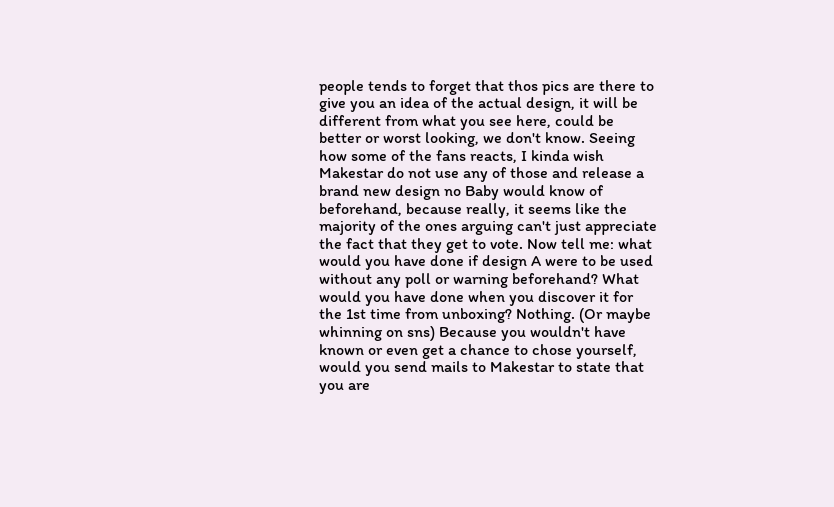people tends to forget that thos pics are there to give you an idea of the actual design, it will be different from what you see here, could be better or worst looking, we don't know. Seeing how some of the fans reacts, I kinda wish Makestar do not use any of those and release a brand new design no Baby would know of beforehand, because really, it seems like the majority of the ones arguing can't just appreciate the fact that they get to vote. Now tell me: what would you have done if design A were to be used without any poll or warning beforehand? What would you have done when you discover it for the 1st time from unboxing? Nothing. (Or maybe whinning on sns) Because you wouldn't have known or even get a chance to chose yourself, would you send mails to Makestar to state that you are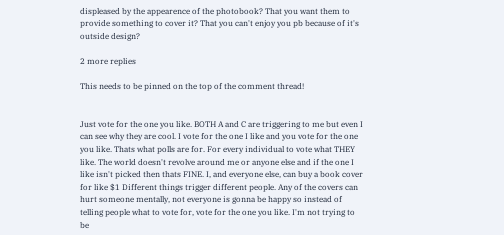displeased by the appearence of the photobook? That you want them to provide something to cover it? That you can't enjoy you pb because of it's outside design?

2 more replies

This needs to be pinned on the top of the comment thread!


Just vote for the one you like. BOTH A and C are triggering to me but even I can see why they are cool. I vote for the one I like and you vote for the one you like. Thats what polls are for. For every individual to vote what THEY like. The world doesn't revolve around me or anyone else and if the one I like isn't picked then thats FINE. I, and everyone else, can buy a book cover for like $1 Different things trigger different people. Any of the covers can hurt someone mentally, not everyone is gonna be happy so instead of telling people what to vote for, vote for the one you like. I'm not trying to be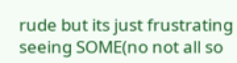rude but its just frustrating seeing SOME(no not all so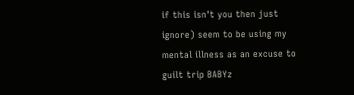if this isn't you then just ignore) seem to be using my mental illness as an excuse to guilt trip BABYz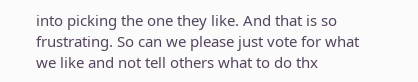into picking the one they like. And that is so frustrating. So can we please just vote for what we like and not tell others what to do thx